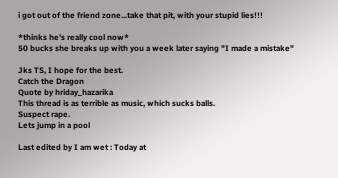i got out of the friend zone...take that pit, with your stupid lies!!!

*thinks he's really cool now*
50 bucks she breaks up with you a week later saying "I made a mistake"

Jks TS, I hope for the best.
Catch the Dragon
Quote by hriday_hazarika
This thread is as terrible as music, which sucks balls.
Suspect rape.
Lets jump in a pool

Last edited by I am wet : Today at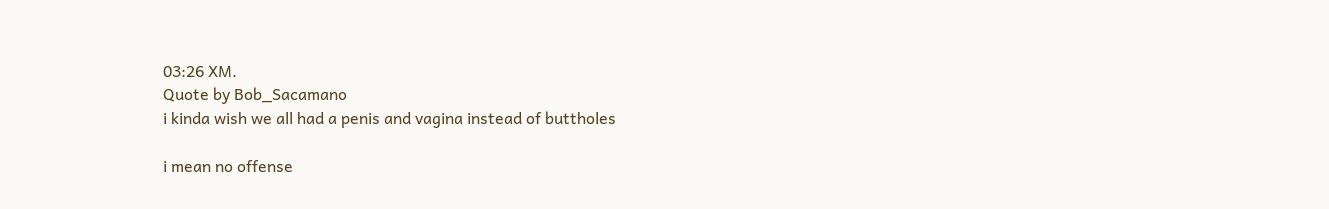03:26 XM.
Quote by Bob_Sacamano
i kinda wish we all had a penis and vagina instead of buttholes

i mean no offense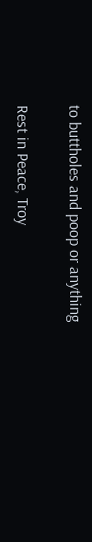to buttholes and poop or anything

Rest in Peace, Troy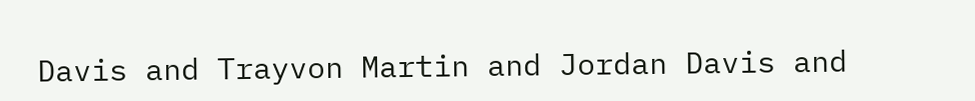Davis and Trayvon Martin and Jordan Davis and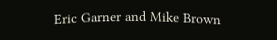Eric Garner and Mike Brown